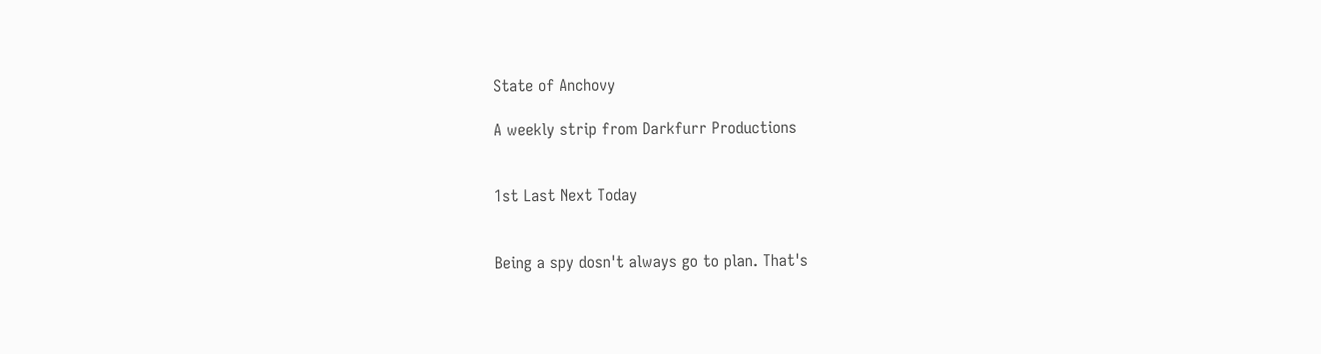State of Anchovy

A weekly strip from Darkfurr Productions


1st Last Next Today


Being a spy dosn't always go to plan. That's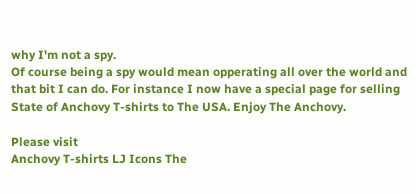why I'm not a spy.
Of course being a spy would mean opperating all over the world and that bit I can do. For instance I now have a special page for selling State of Anchovy T-shirts to The USA. Enjoy The Anchovy.

Please visit
Anchovy T-shirts LJ Icons The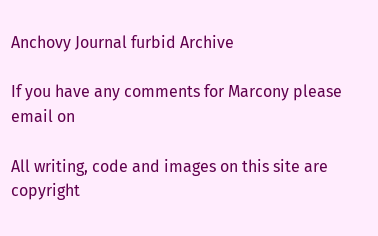Anchovy Journal furbid Archive

If you have any comments for Marcony please email on

All writing, code and images on this site are copyright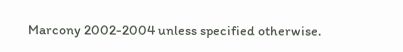Marcony 2002-2004 unless specified otherwise.